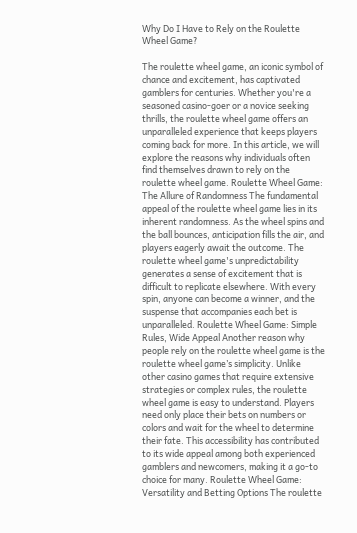Why Do I Have to Rely on the Roulette Wheel Game?

The roulette wheel game, an iconic symbol of chance and excitement, has captivated gamblers for centuries. Whether you're a seasoned casino-goer or a novice seeking thrills, the roulette wheel game offers an unparalleled experience that keeps players coming back for more. In this article, we will explore the reasons why individuals often find themselves drawn to rely on the roulette wheel game. Roulette Wheel Game: The Allure of Randomness The fundamental appeal of the roulette wheel game lies in its inherent randomness. As the wheel spins and the ball bounces, anticipation fills the air, and players eagerly await the outcome. The roulette wheel game's unpredictability generates a sense of excitement that is difficult to replicate elsewhere. With every spin, anyone can become a winner, and the suspense that accompanies each bet is unparalleled. Roulette Wheel Game: Simple Rules, Wide Appeal Another reason why people rely on the roulette wheel game is the roulette wheel game’s simplicity. Unlike other casino games that require extensive strategies or complex rules, the roulette wheel game is easy to understand. Players need only place their bets on numbers or colors and wait for the wheel to determine their fate. This accessibility has contributed to its wide appeal among both experienced gamblers and newcomers, making it a go-to choice for many. Roulette Wheel Game: Versatility and Betting Options The roulette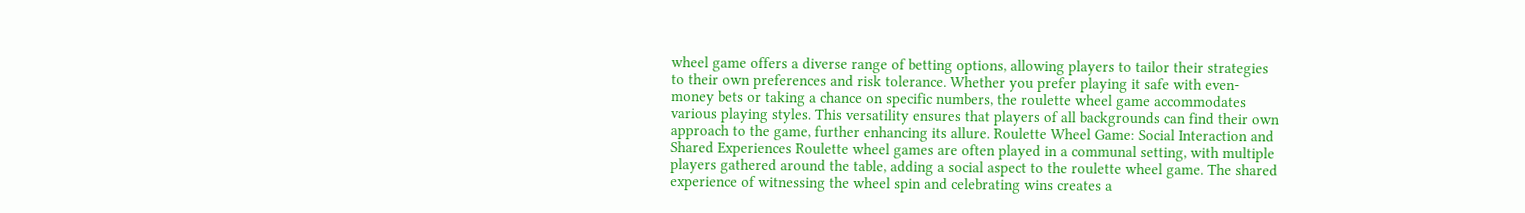wheel game offers a diverse range of betting options, allowing players to tailor their strategies to their own preferences and risk tolerance. Whether you prefer playing it safe with even-money bets or taking a chance on specific numbers, the roulette wheel game accommodates various playing styles. This versatility ensures that players of all backgrounds can find their own approach to the game, further enhancing its allure. Roulette Wheel Game: Social Interaction and Shared Experiences Roulette wheel games are often played in a communal setting, with multiple players gathered around the table, adding a social aspect to the roulette wheel game. The shared experience of witnessing the wheel spin and celebrating wins creates a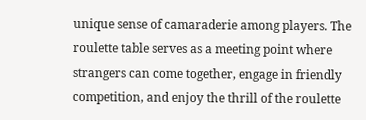unique sense of camaraderie among players. The roulette table serves as a meeting point where strangers can come together, engage in friendly competition, and enjoy the thrill of the roulette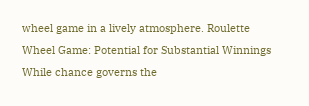wheel game in a lively atmosphere. Roulette Wheel Game: Potential for Substantial Winnings While chance governs the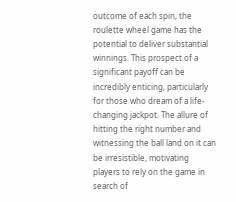outcome of each spin, the roulette wheel game has the potential to deliver substantial winnings. This prospect of a significant payoff can be incredibly enticing, particularly for those who dream of a life-changing jackpot. The allure of hitting the right number and witnessing the ball land on it can be irresistible, motivating players to rely on the game in search of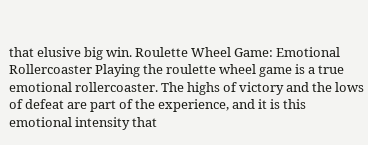that elusive big win. Roulette Wheel Game: Emotional Rollercoaster Playing the roulette wheel game is a true emotional rollercoaster. The highs of victory and the lows of defeat are part of the experience, and it is this emotional intensity that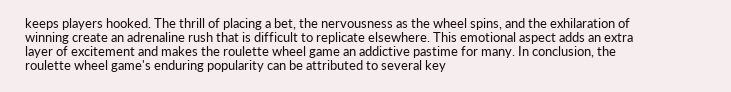keeps players hooked. The thrill of placing a bet, the nervousness as the wheel spins, and the exhilaration of winning create an adrenaline rush that is difficult to replicate elsewhere. This emotional aspect adds an extra layer of excitement and makes the roulette wheel game an addictive pastime for many. In conclusion, the roulette wheel game's enduring popularity can be attributed to several key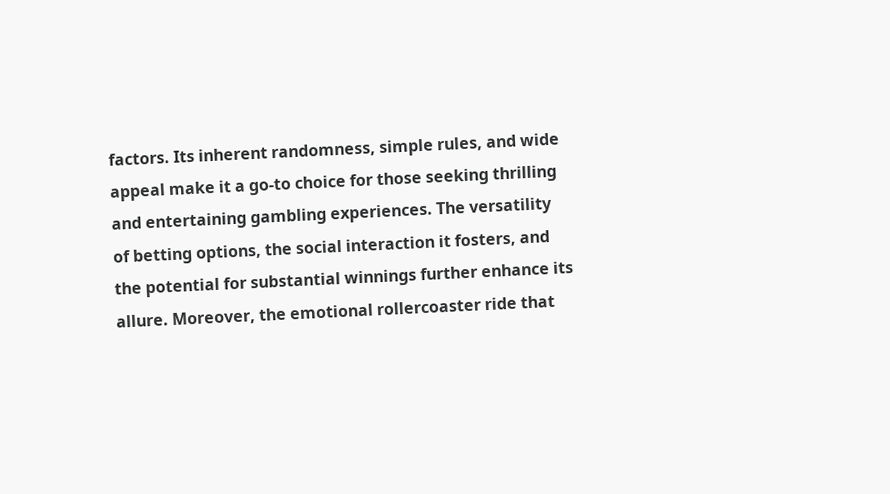factors. Its inherent randomness, simple rules, and wide appeal make it a go-to choice for those seeking thrilling and entertaining gambling experiences. The versatility of betting options, the social interaction it fosters, and the potential for substantial winnings further enhance its allure. Moreover, the emotional rollercoaster ride that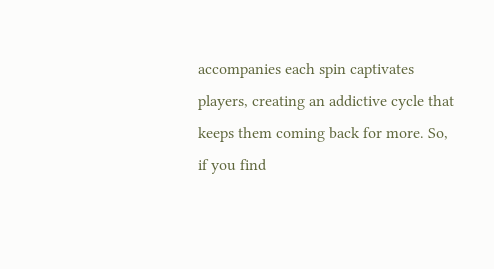accompanies each spin captivates players, creating an addictive cycle that keeps them coming back for more. So, if you find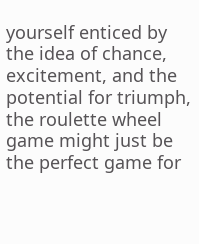yourself enticed by the idea of chance, excitement, and the potential for triumph, the roulette wheel game might just be the perfect game for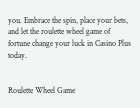you. Embrace the spin, place your bets, and let the roulette wheel game of fortune change your luck in Casino Plus today.


Roulette Wheel Game